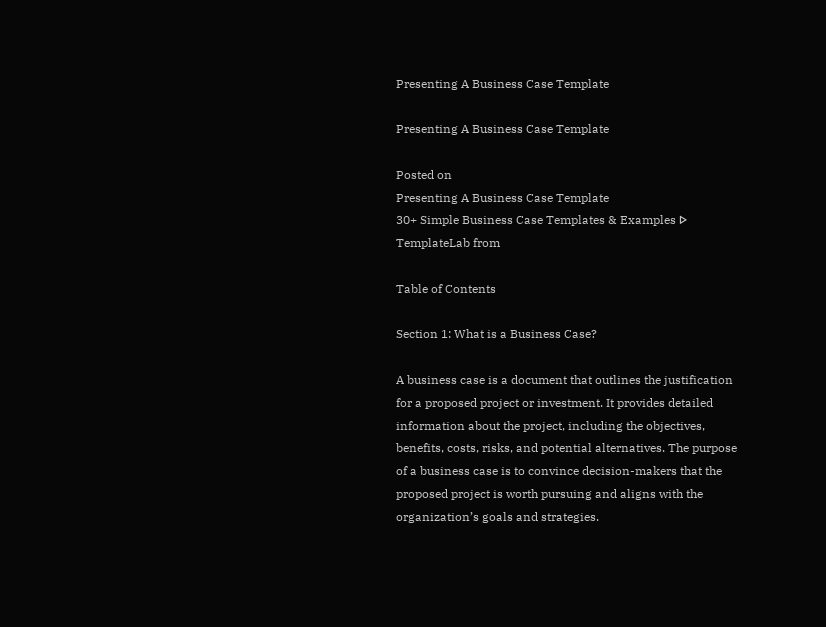Presenting A Business Case Template

Presenting A Business Case Template

Posted on
Presenting A Business Case Template
30+ Simple Business Case Templates & Examples ᐅ TemplateLab from

Table of Contents

Section 1: What is a Business Case?

A business case is a document that outlines the justification for a proposed project or investment. It provides detailed information about the project, including the objectives, benefits, costs, risks, and potential alternatives. The purpose of a business case is to convince decision-makers that the proposed project is worth pursuing and aligns with the organization’s goals and strategies.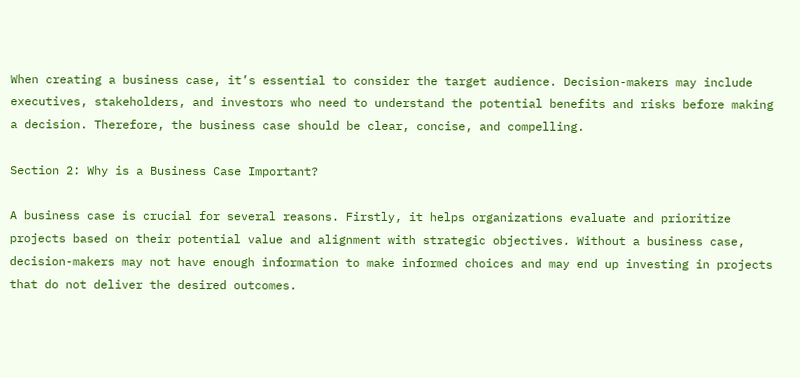When creating a business case, it’s essential to consider the target audience. Decision-makers may include executives, stakeholders, and investors who need to understand the potential benefits and risks before making a decision. Therefore, the business case should be clear, concise, and compelling.

Section 2: Why is a Business Case Important?

A business case is crucial for several reasons. Firstly, it helps organizations evaluate and prioritize projects based on their potential value and alignment with strategic objectives. Without a business case, decision-makers may not have enough information to make informed choices and may end up investing in projects that do not deliver the desired outcomes.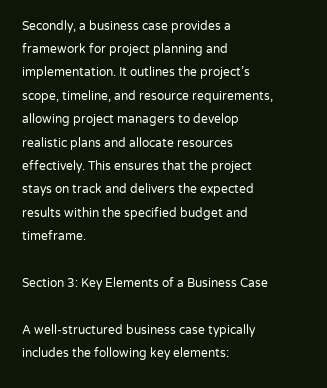Secondly, a business case provides a framework for project planning and implementation. It outlines the project’s scope, timeline, and resource requirements, allowing project managers to develop realistic plans and allocate resources effectively. This ensures that the project stays on track and delivers the expected results within the specified budget and timeframe.

Section 3: Key Elements of a Business Case

A well-structured business case typically includes the following key elements: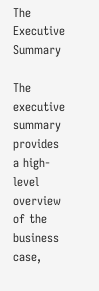The Executive Summary

The executive summary provides a high-level overview of the business case,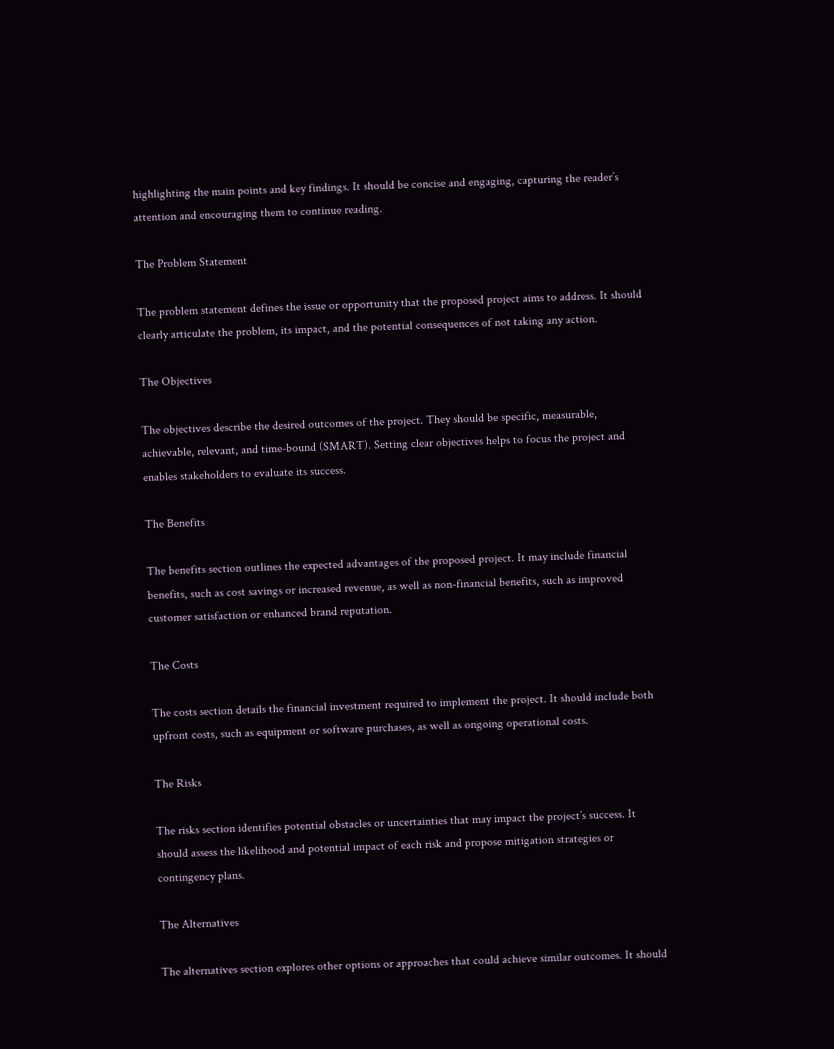highlighting the main points and key findings. It should be concise and engaging, capturing the reader’s attention and encouraging them to continue reading.

The Problem Statement

The problem statement defines the issue or opportunity that the proposed project aims to address. It should clearly articulate the problem, its impact, and the potential consequences of not taking any action.

The Objectives

The objectives describe the desired outcomes of the project. They should be specific, measurable, achievable, relevant, and time-bound (SMART). Setting clear objectives helps to focus the project and enables stakeholders to evaluate its success.

The Benefits

The benefits section outlines the expected advantages of the proposed project. It may include financial benefits, such as cost savings or increased revenue, as well as non-financial benefits, such as improved customer satisfaction or enhanced brand reputation.

The Costs

The costs section details the financial investment required to implement the project. It should include both upfront costs, such as equipment or software purchases, as well as ongoing operational costs.

The Risks

The risks section identifies potential obstacles or uncertainties that may impact the project’s success. It should assess the likelihood and potential impact of each risk and propose mitigation strategies or contingency plans.

The Alternatives

The alternatives section explores other options or approaches that could achieve similar outcomes. It should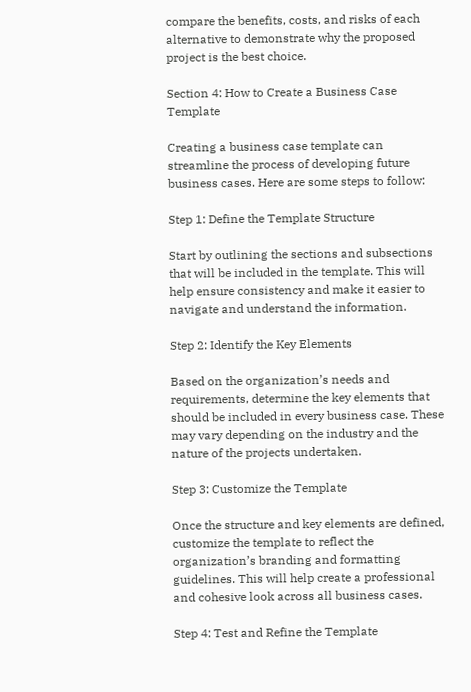compare the benefits, costs, and risks of each alternative to demonstrate why the proposed project is the best choice.

Section 4: How to Create a Business Case Template

Creating a business case template can streamline the process of developing future business cases. Here are some steps to follow:

Step 1: Define the Template Structure

Start by outlining the sections and subsections that will be included in the template. This will help ensure consistency and make it easier to navigate and understand the information.

Step 2: Identify the Key Elements

Based on the organization’s needs and requirements, determine the key elements that should be included in every business case. These may vary depending on the industry and the nature of the projects undertaken.

Step 3: Customize the Template

Once the structure and key elements are defined, customize the template to reflect the organization’s branding and formatting guidelines. This will help create a professional and cohesive look across all business cases.

Step 4: Test and Refine the Template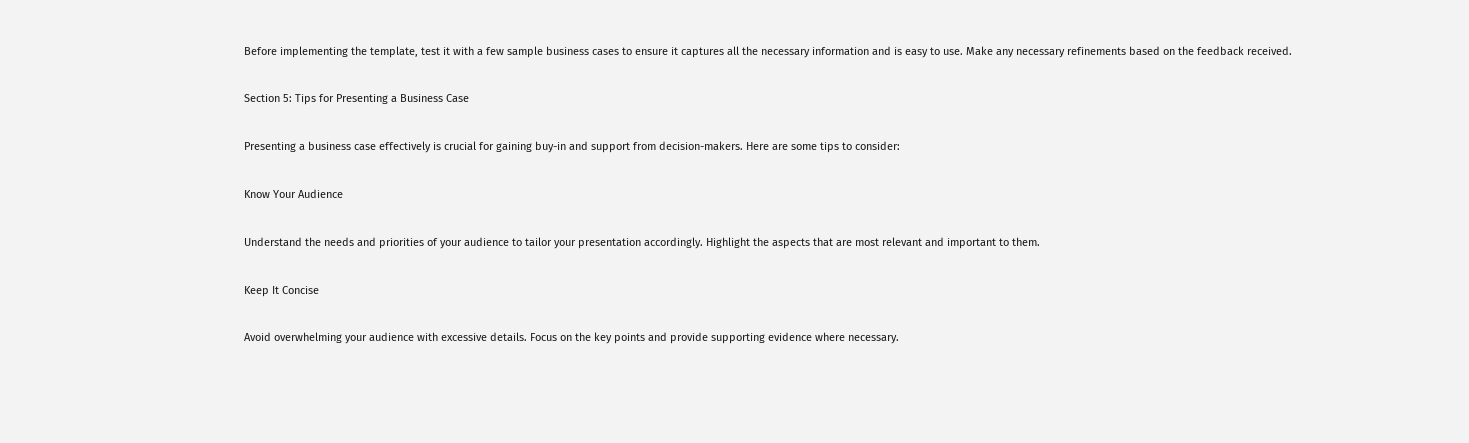Before implementing the template, test it with a few sample business cases to ensure it captures all the necessary information and is easy to use. Make any necessary refinements based on the feedback received.

Section 5: Tips for Presenting a Business Case

Presenting a business case effectively is crucial for gaining buy-in and support from decision-makers. Here are some tips to consider:

Know Your Audience

Understand the needs and priorities of your audience to tailor your presentation accordingly. Highlight the aspects that are most relevant and important to them.

Keep It Concise

Avoid overwhelming your audience with excessive details. Focus on the key points and provide supporting evidence where necessary.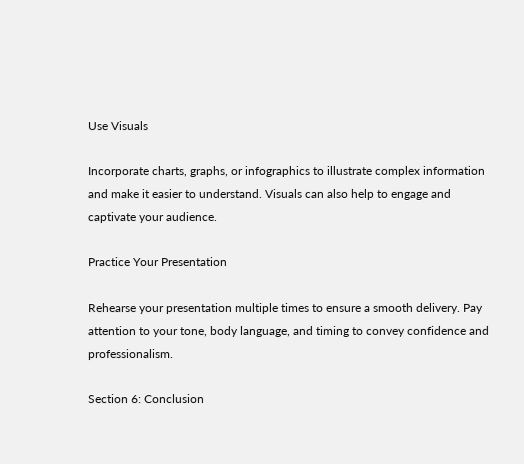Use Visuals

Incorporate charts, graphs, or infographics to illustrate complex information and make it easier to understand. Visuals can also help to engage and captivate your audience.

Practice Your Presentation

Rehearse your presentation multiple times to ensure a smooth delivery. Pay attention to your tone, body language, and timing to convey confidence and professionalism.

Section 6: Conclusion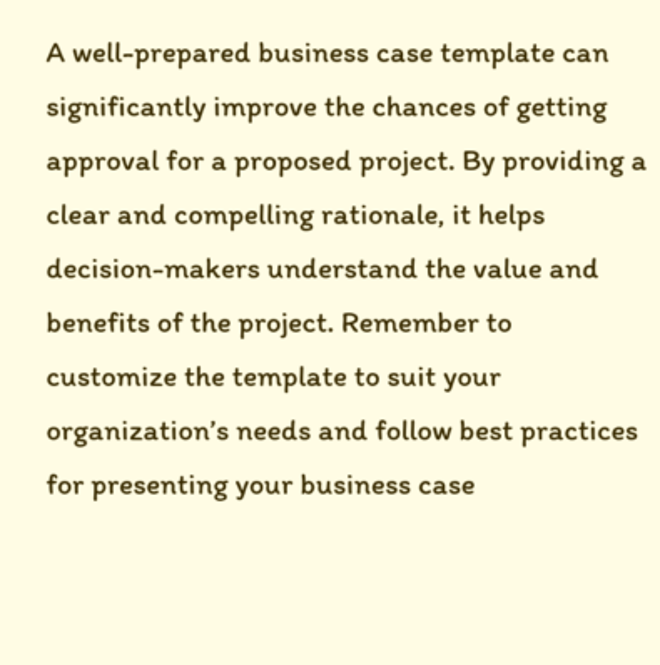A well-prepared business case template can significantly improve the chances of getting approval for a proposed project. By providing a clear and compelling rationale, it helps decision-makers understand the value and benefits of the project. Remember to customize the template to suit your organization’s needs and follow best practices for presenting your business case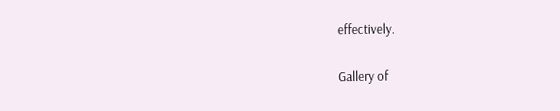effectively.

Gallery of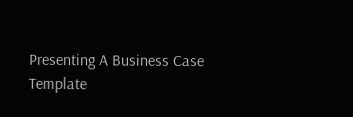Presenting A Business Case Template